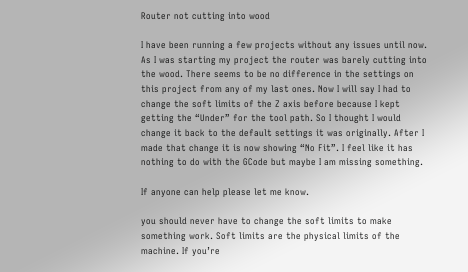Router not cutting into wood

I have been running a few projects without any issues until now. As I was starting my project the router was barely cutting into the wood. There seems to be no difference in the settings on this project from any of my last ones. Now I will say I had to change the soft limits of the Z axis before because I kept getting the “Under” for the tool path. So I thought I would change it back to the default settings it was originally. After I made that change it is now showing “No Fit”. I feel like it has nothing to do with the GCode but maybe I am missing something.

If anyone can help please let me know.

you should never have to change the soft limits to make something work. Soft limits are the physical limits of the machine. If you’re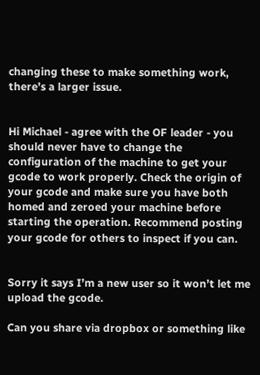changing these to make something work, there’s a larger issue.


Hi Michael - agree with the OF leader - you should never have to change the configuration of the machine to get your gcode to work properly. Check the origin of your gcode and make sure you have both homed and zeroed your machine before starting the operation. Recommend posting your gcode for others to inspect if you can.


Sorry it says I’m a new user so it won’t let me upload the gcode.

Can you share via dropbox or something like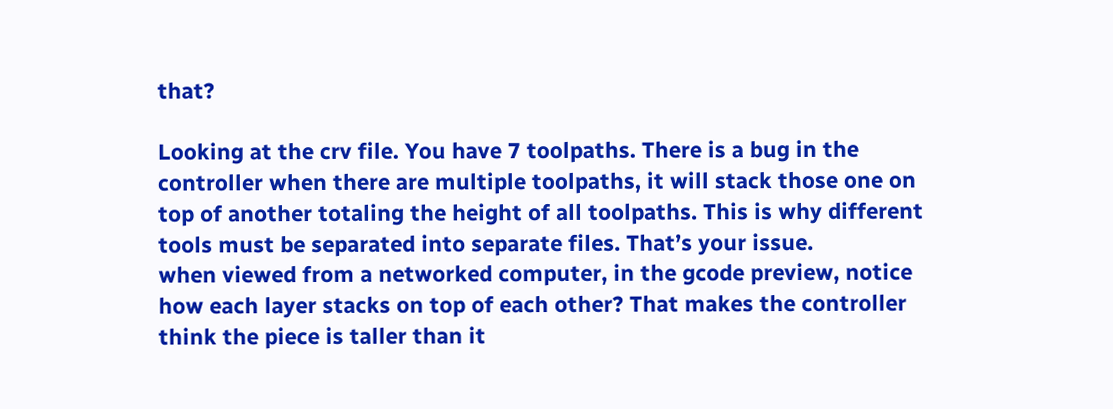that?

Looking at the crv file. You have 7 toolpaths. There is a bug in the controller when there are multiple toolpaths, it will stack those one on top of another totaling the height of all toolpaths. This is why different tools must be separated into separate files. That’s your issue.
when viewed from a networked computer, in the gcode preview, notice how each layer stacks on top of each other? That makes the controller think the piece is taller than it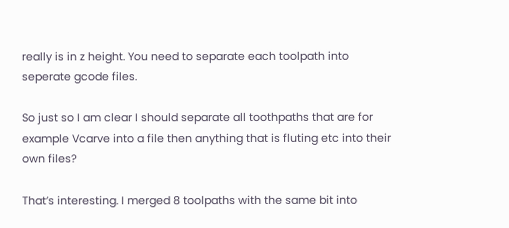really is in z height. You need to separate each toolpath into seperate gcode files.

So just so I am clear I should separate all toothpaths that are for example Vcarve into a file then anything that is fluting etc into their own files?

That’s interesting. I merged 8 toolpaths with the same bit into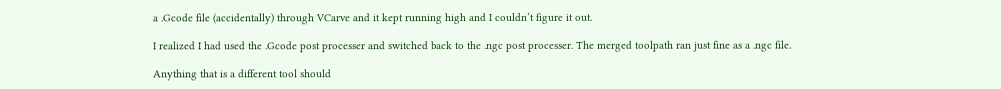a .Gcode file (accidentally) through VCarve and it kept running high and I couldn’t figure it out.

I realized I had used the .Gcode post processer and switched back to the .ngc post processer. The merged toolpath ran just fine as a .ngc file.

Anything that is a different tool should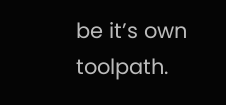be it’s own toolpath.